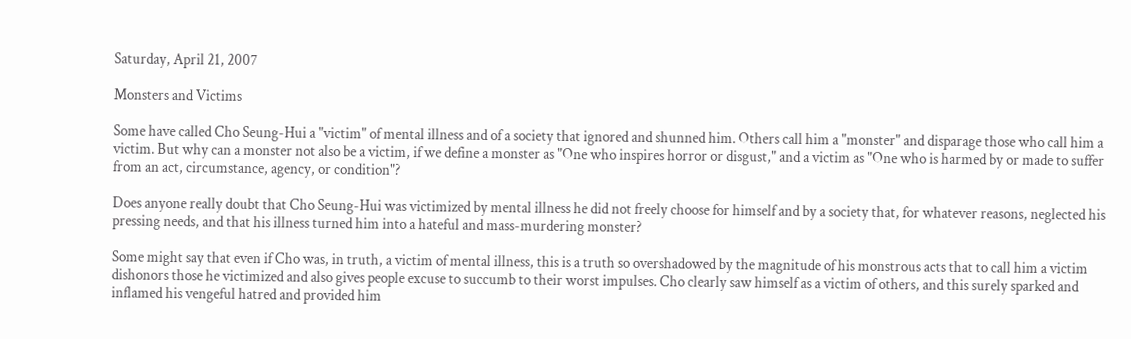Saturday, April 21, 2007

Monsters and Victims

Some have called Cho Seung-Hui a "victim" of mental illness and of a society that ignored and shunned him. Others call him a "monster" and disparage those who call him a victim. But why can a monster not also be a victim, if we define a monster as "One who inspires horror or disgust," and a victim as "One who is harmed by or made to suffer from an act, circumstance, agency, or condition"?

Does anyone really doubt that Cho Seung-Hui was victimized by mental illness he did not freely choose for himself and by a society that, for whatever reasons, neglected his pressing needs, and that his illness turned him into a hateful and mass-murdering monster?

Some might say that even if Cho was, in truth, a victim of mental illness, this is a truth so overshadowed by the magnitude of his monstrous acts that to call him a victim dishonors those he victimized and also gives people excuse to succumb to their worst impulses. Cho clearly saw himself as a victim of others, and this surely sparked and inflamed his vengeful hatred and provided him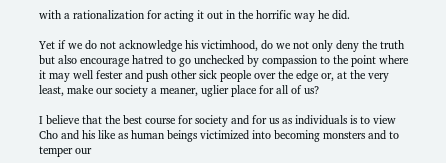with a rationalization for acting it out in the horrific way he did.

Yet if we do not acknowledge his victimhood, do we not only deny the truth but also encourage hatred to go unchecked by compassion to the point where it may well fester and push other sick people over the edge or, at the very least, make our society a meaner, uglier place for all of us?

I believe that the best course for society and for us as individuals is to view Cho and his like as human beings victimized into becoming monsters and to temper our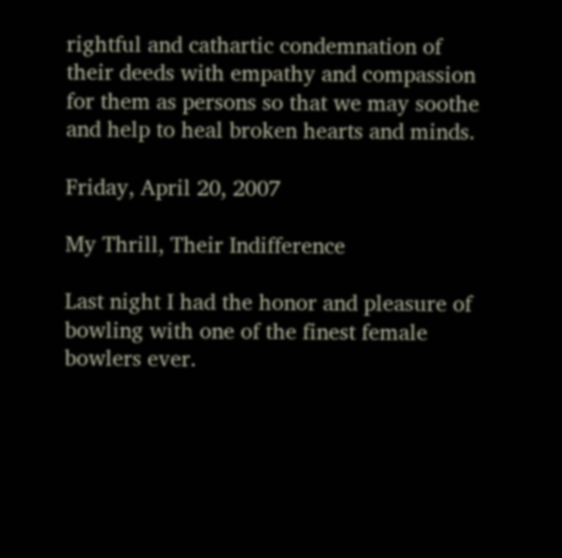rightful and cathartic condemnation of their deeds with empathy and compassion for them as persons so that we may soothe and help to heal broken hearts and minds.

Friday, April 20, 2007

My Thrill, Their Indifference

Last night I had the honor and pleasure of bowling with one of the finest female bowlers ever.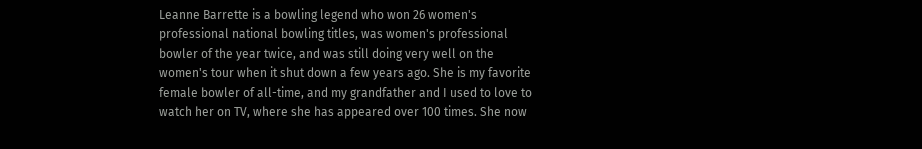Leanne Barrette is a bowling legend who won 26 women's professional national bowling titles, was women's professional bowler of the year twice, and was still doing very well on the women's tour when it shut down a few years ago. She is my favorite female bowler of all-time, and my grandfather and I used to love to watch her on TV, where she has appeared over 100 times. She now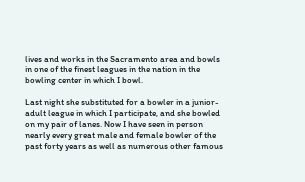lives and works in the Sacramento area and bowls in one of the finest leagues in the nation in the bowling center in which I bowl.

Last night she substituted for a bowler in a junior-adult league in which I participate, and she bowled on my pair of lanes. Now I have seen in person nearly every great male and female bowler of the past forty years as well as numerous other famous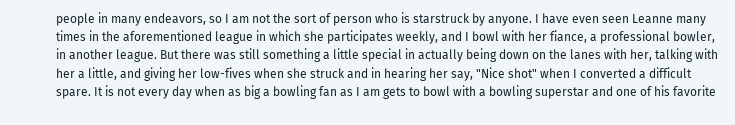people in many endeavors, so I am not the sort of person who is starstruck by anyone. I have even seen Leanne many times in the aforementioned league in which she participates weekly, and I bowl with her fiance, a professional bowler, in another league. But there was still something a little special in actually being down on the lanes with her, talking with her a little, and giving her low-fives when she struck and in hearing her say, "Nice shot" when I converted a difficult spare. It is not every day when as big a bowling fan as I am gets to bowl with a bowling superstar and one of his favorite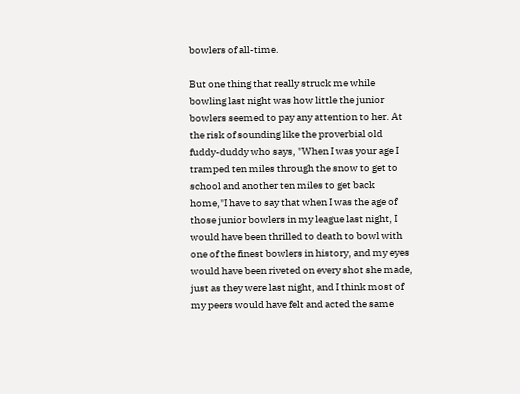bowlers of all-time.

But one thing that really struck me while bowling last night was how little the junior bowlers seemed to pay any attention to her. At the risk of sounding like the proverbial old fuddy-duddy who says, "When I was your age I tramped ten miles through the snow to get to school and another ten miles to get back home,"I have to say that when I was the age of those junior bowlers in my league last night, I would have been thrilled to death to bowl with one of the finest bowlers in history, and my eyes would have been riveted on every shot she made, just as they were last night, and I think most of my peers would have felt and acted the same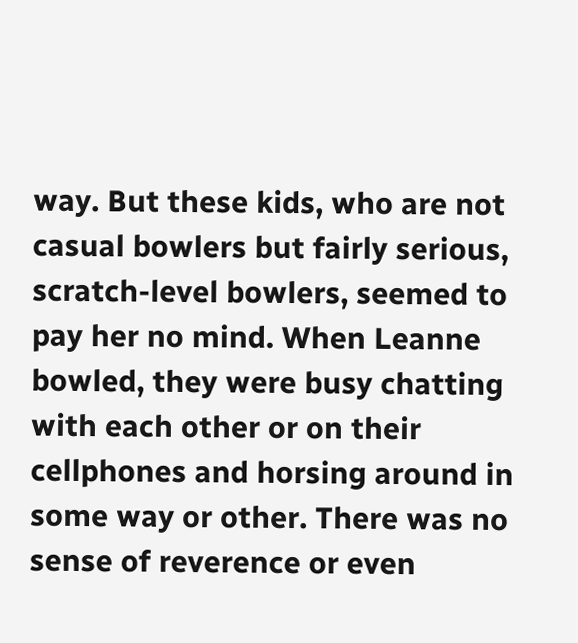way. But these kids, who are not casual bowlers but fairly serious, scratch-level bowlers, seemed to pay her no mind. When Leanne bowled, they were busy chatting with each other or on their cellphones and horsing around in some way or other. There was no sense of reverence or even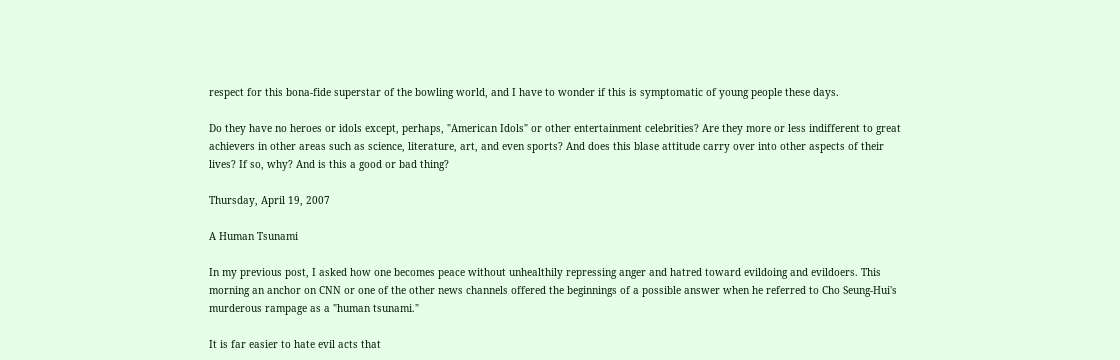respect for this bona-fide superstar of the bowling world, and I have to wonder if this is symptomatic of young people these days.

Do they have no heroes or idols except, perhaps, "American Idols" or other entertainment celebrities? Are they more or less indifferent to great achievers in other areas such as science, literature, art, and even sports? And does this blase attitude carry over into other aspects of their lives? If so, why? And is this a good or bad thing?

Thursday, April 19, 2007

A Human Tsunami

In my previous post, I asked how one becomes peace without unhealthily repressing anger and hatred toward evildoing and evildoers. This morning an anchor on CNN or one of the other news channels offered the beginnings of a possible answer when he referred to Cho Seung-Hui's murderous rampage as a "human tsunami."

It is far easier to hate evil acts that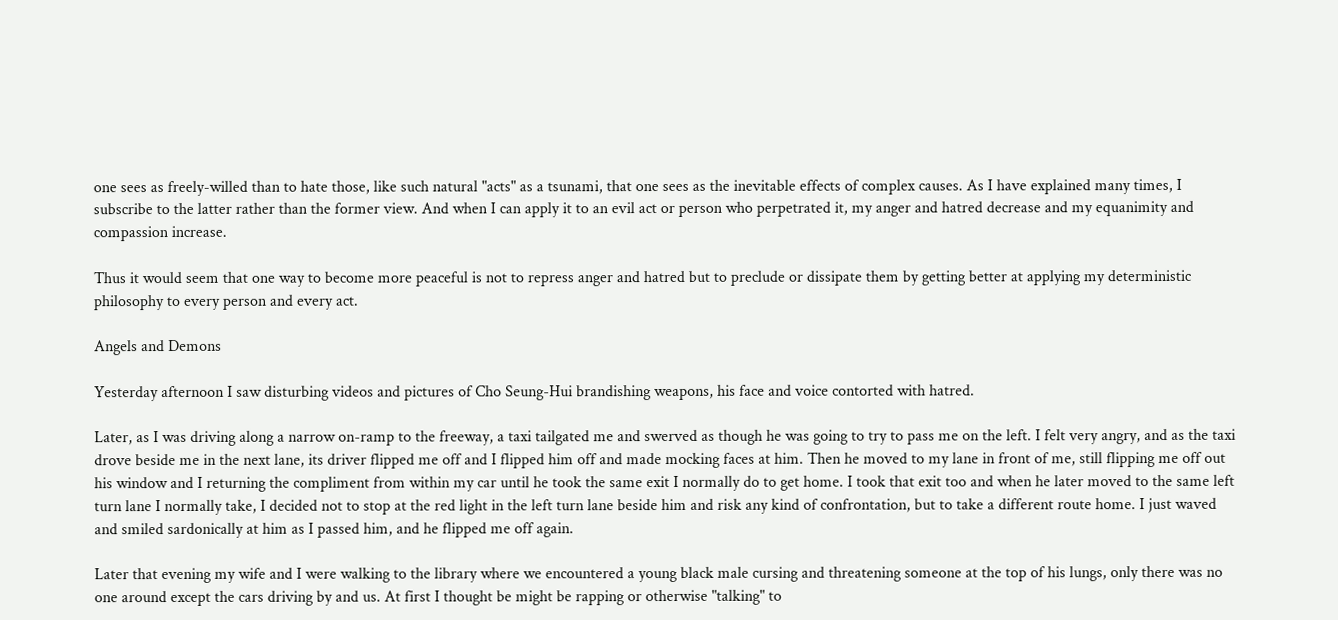one sees as freely-willed than to hate those, like such natural "acts" as a tsunami, that one sees as the inevitable effects of complex causes. As I have explained many times, I subscribe to the latter rather than the former view. And when I can apply it to an evil act or person who perpetrated it, my anger and hatred decrease and my equanimity and compassion increase.

Thus it would seem that one way to become more peaceful is not to repress anger and hatred but to preclude or dissipate them by getting better at applying my deterministic philosophy to every person and every act.

Angels and Demons

Yesterday afternoon I saw disturbing videos and pictures of Cho Seung-Hui brandishing weapons, his face and voice contorted with hatred.

Later, as I was driving along a narrow on-ramp to the freeway, a taxi tailgated me and swerved as though he was going to try to pass me on the left. I felt very angry, and as the taxi drove beside me in the next lane, its driver flipped me off and I flipped him off and made mocking faces at him. Then he moved to my lane in front of me, still flipping me off out his window and I returning the compliment from within my car until he took the same exit I normally do to get home. I took that exit too and when he later moved to the same left turn lane I normally take, I decided not to stop at the red light in the left turn lane beside him and risk any kind of confrontation, but to take a different route home. I just waved and smiled sardonically at him as I passed him, and he flipped me off again.

Later that evening my wife and I were walking to the library where we encountered a young black male cursing and threatening someone at the top of his lungs, only there was no one around except the cars driving by and us. At first I thought be might be rapping or otherwise "talking" to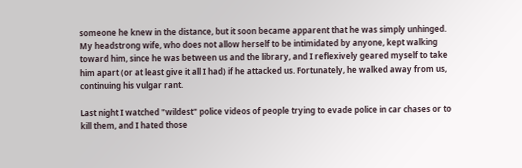someone he knew in the distance, but it soon became apparent that he was simply unhinged. My headstrong wife, who does not allow herself to be intimidated by anyone, kept walking toward him, since he was between us and the library, and I reflexively geared myself to take him apart (or at least give it all I had) if he attacked us. Fortunately, he walked away from us, continuing his vulgar rant.

Last night I watched "wildest" police videos of people trying to evade police in car chases or to kill them, and I hated those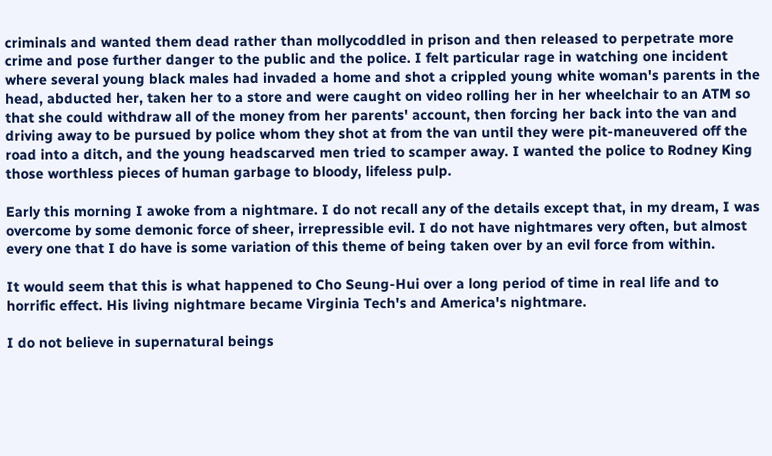criminals and wanted them dead rather than mollycoddled in prison and then released to perpetrate more crime and pose further danger to the public and the police. I felt particular rage in watching one incident where several young black males had invaded a home and shot a crippled young white woman's parents in the head, abducted her, taken her to a store and were caught on video rolling her in her wheelchair to an ATM so that she could withdraw all of the money from her parents' account, then forcing her back into the van and driving away to be pursued by police whom they shot at from the van until they were pit-maneuvered off the road into a ditch, and the young headscarved men tried to scamper away. I wanted the police to Rodney King those worthless pieces of human garbage to bloody, lifeless pulp.

Early this morning I awoke from a nightmare. I do not recall any of the details except that, in my dream, I was overcome by some demonic force of sheer, irrepressible evil. I do not have nightmares very often, but almost every one that I do have is some variation of this theme of being taken over by an evil force from within.

It would seem that this is what happened to Cho Seung-Hui over a long period of time in real life and to horrific effect. His living nightmare became Virginia Tech's and America's nightmare.

I do not believe in supernatural beings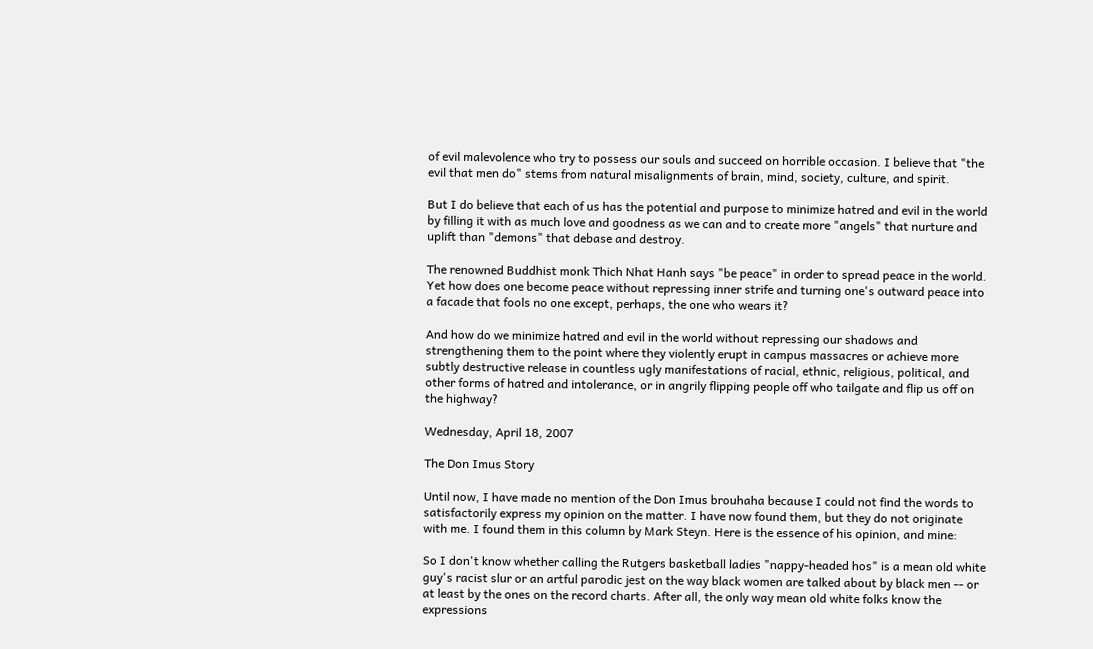of evil malevolence who try to possess our souls and succeed on horrible occasion. I believe that "the evil that men do" stems from natural misalignments of brain, mind, society, culture, and spirit.

But I do believe that each of us has the potential and purpose to minimize hatred and evil in the world by filling it with as much love and goodness as we can and to create more "angels" that nurture and uplift than "demons" that debase and destroy.

The renowned Buddhist monk Thich Nhat Hanh says "be peace" in order to spread peace in the world. Yet how does one become peace without repressing inner strife and turning one's outward peace into a facade that fools no one except, perhaps, the one who wears it?

And how do we minimize hatred and evil in the world without repressing our shadows and strengthening them to the point where they violently erupt in campus massacres or achieve more subtly destructive release in countless ugly manifestations of racial, ethnic, religious, political, and other forms of hatred and intolerance, or in angrily flipping people off who tailgate and flip us off on the highway?

Wednesday, April 18, 2007

The Don Imus Story

Until now, I have made no mention of the Don Imus brouhaha because I could not find the words to satisfactorily express my opinion on the matter. I have now found them, but they do not originate with me. I found them in this column by Mark Steyn. Here is the essence of his opinion, and mine:

So I don't know whether calling the Rutgers basketball ladies "nappy-headed hos" is a mean old white guy's racist slur or an artful parodic jest on the way black women are talked about by black men -- or at least by the ones on the record charts. After all, the only way mean old white folks know the expressions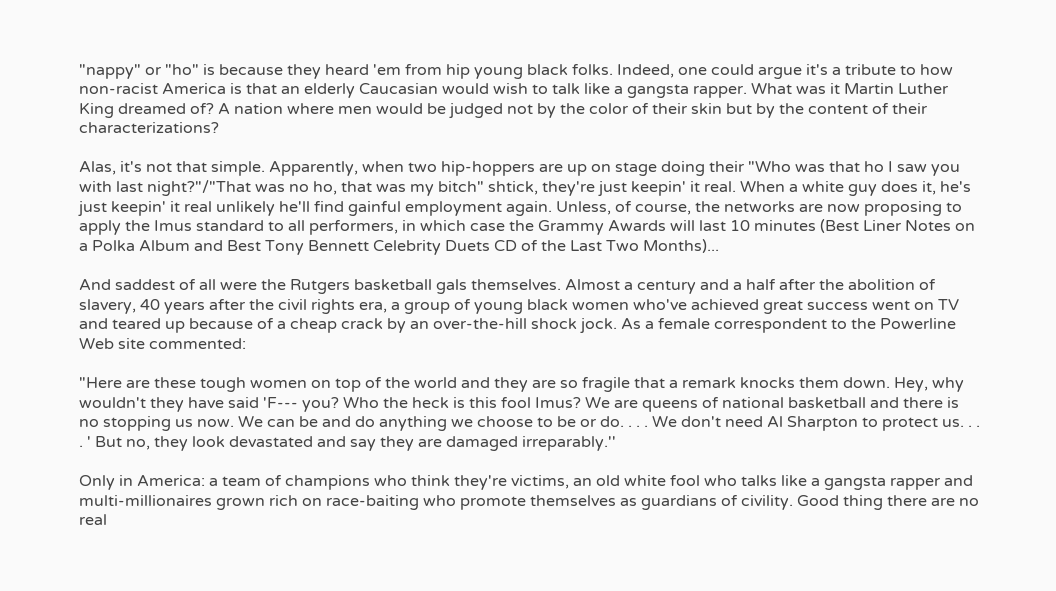"nappy" or "ho" is because they heard 'em from hip young black folks. Indeed, one could argue it's a tribute to how non-racist America is that an elderly Caucasian would wish to talk like a gangsta rapper. What was it Martin Luther King dreamed of? A nation where men would be judged not by the color of their skin but by the content of their characterizations?

Alas, it's not that simple. Apparently, when two hip-hoppers are up on stage doing their "Who was that ho I saw you with last night?"/"That was no ho, that was my bitch" shtick, they're just keepin' it real. When a white guy does it, he's just keepin' it real unlikely he'll find gainful employment again. Unless, of course, the networks are now proposing to apply the Imus standard to all performers, in which case the Grammy Awards will last 10 minutes (Best Liner Notes on a Polka Album and Best Tony Bennett Celebrity Duets CD of the Last Two Months)...

And saddest of all were the Rutgers basketball gals themselves. Almost a century and a half after the abolition of slavery, 40 years after the civil rights era, a group of young black women who've achieved great success went on TV and teared up because of a cheap crack by an over-the-hill shock jock. As a female correspondent to the Powerline Web site commented:

"Here are these tough women on top of the world and they are so fragile that a remark knocks them down. Hey, why wouldn't they have said 'F--- you? Who the heck is this fool Imus? We are queens of national basketball and there is no stopping us now. We can be and do anything we choose to be or do. . . . We don't need Al Sharpton to protect us. . . . ' But no, they look devastated and say they are damaged irreparably.''

Only in America: a team of champions who think they're victims, an old white fool who talks like a gangsta rapper and multi-millionaires grown rich on race-baiting who promote themselves as guardians of civility. Good thing there are no real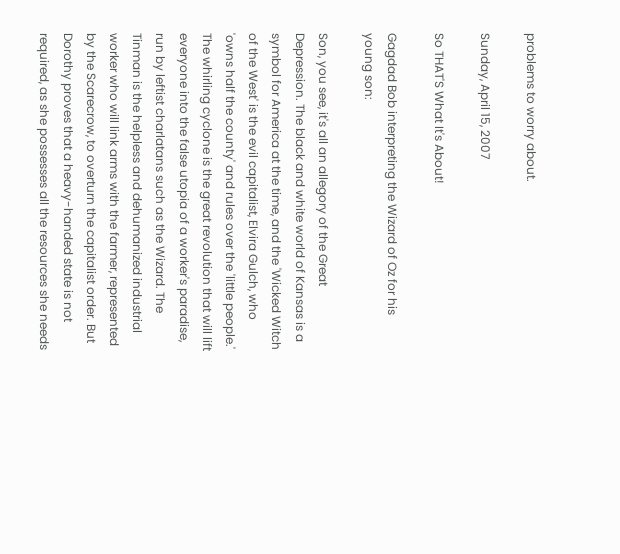problems to worry about.

Sunday, April 15, 2007

So THAT'S What It's About!

Gagdad Bob interpreting the Wizard of Oz for his young son:

Son, you see, it's all an allegory of the Great Depression. The black and white world of Kansas is a symbol for America at the time, and the 'Wicked Witch of the West' is the evil capitalist, Elvira Gulch, who 'owns half the county' and rules over the 'little people.' The whirling cyclone is the great revolution that will lift everyone into the false utopia of a worker's paradise, run by leftist charlatans such as the Wizard. The Tinman is the helpless and dehumanized industrial worker who will link arms with the farmer, represented by the Scarecrow, to overturn the capitalist order. But Dorothy proves that a heavy-handed state is not required, as she possesses all the resources she needs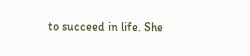to succeed in life. She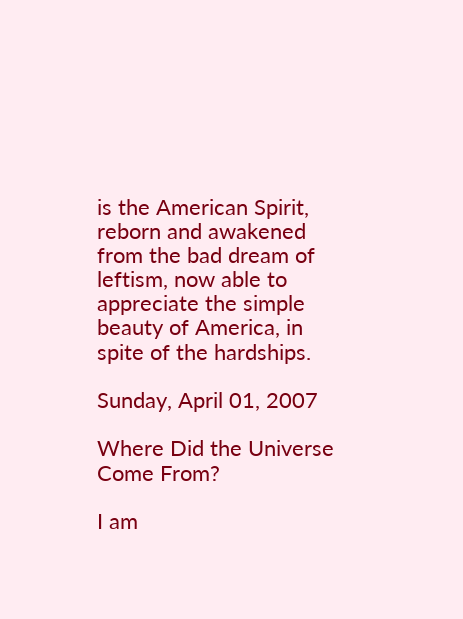is the American Spirit, reborn and awakened from the bad dream of leftism, now able to appreciate the simple beauty of America, in spite of the hardships.

Sunday, April 01, 2007

Where Did the Universe Come From?

I am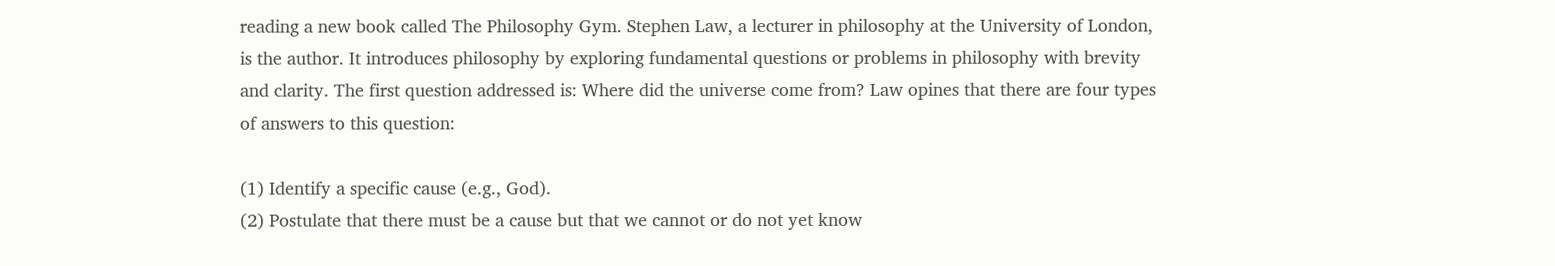reading a new book called The Philosophy Gym. Stephen Law, a lecturer in philosophy at the University of London, is the author. It introduces philosophy by exploring fundamental questions or problems in philosophy with brevity and clarity. The first question addressed is: Where did the universe come from? Law opines that there are four types of answers to this question:

(1) Identify a specific cause (e.g., God).
(2) Postulate that there must be a cause but that we cannot or do not yet know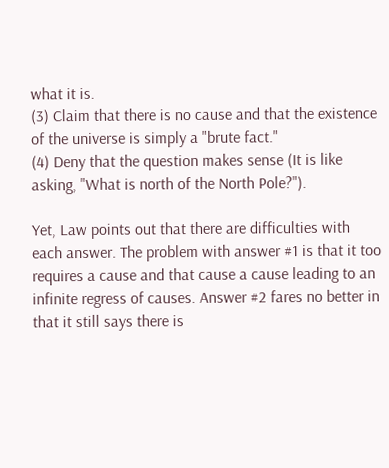what it is.
(3) Claim that there is no cause and that the existence of the universe is simply a "brute fact."
(4) Deny that the question makes sense (It is like asking, "What is north of the North Pole?").

Yet, Law points out that there are difficulties with each answer. The problem with answer #1 is that it too requires a cause and that cause a cause leading to an infinite regress of causes. Answer #2 fares no better in that it still says there is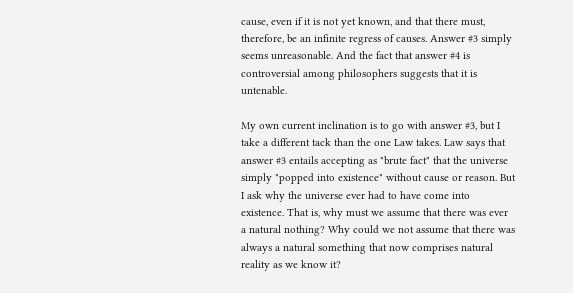cause, even if it is not yet known, and that there must, therefore, be an infinite regress of causes. Answer #3 simply seems unreasonable. And the fact that answer #4 is controversial among philosophers suggests that it is untenable.

My own current inclination is to go with answer #3, but I take a different tack than the one Law takes. Law says that answer #3 entails accepting as "brute fact" that the universe simply "popped into existence" without cause or reason. But I ask why the universe ever had to have come into existence. That is, why must we assume that there was ever a natural nothing? Why could we not assume that there was always a natural something that now comprises natural reality as we know it?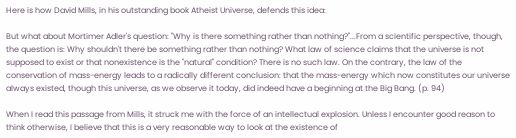Here is how David Mills, in his outstanding book Atheist Universe, defends this idea:

But what about Mortimer Adler's question: "Why is there something rather than nothing?"...From a scientific perspective, though, the question is: Why shouldn't there be something rather than nothing? What law of science claims that the universe is not supposed to exist or that nonexistence is the "natural" condition? There is no such law. On the contrary, the law of the conservation of mass-energy leads to a radically different conclusion: that the mass-energy which now constitutes our universe always existed, though this universe, as we observe it today, did indeed have a beginning at the Big Bang. (p. 94)

When I read this passage from Mills, it struck me with the force of an intellectual explosion. Unless I encounter good reason to think otherwise, I believe that this is a very reasonable way to look at the existence of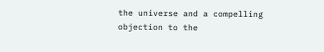the universe and a compelling objection to the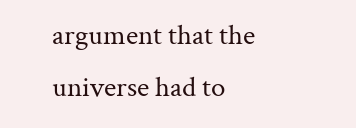argument that the universe had to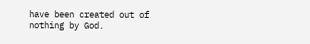have been created out of nothing by God.